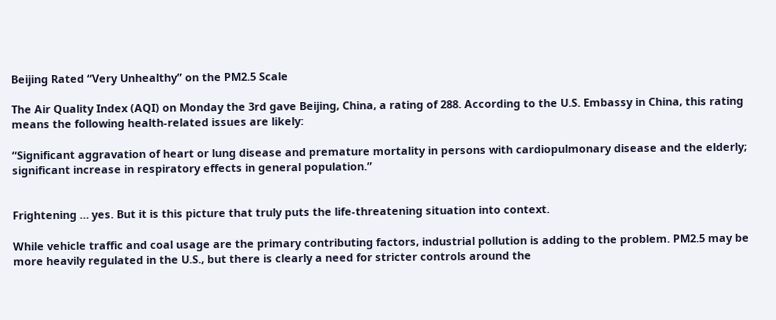Beijing Rated “Very Unhealthy” on the PM2.5 Scale

The Air Quality Index (AQI) on Monday the 3rd gave Beijing, China, a rating of 288. According to the U.S. Embassy in China, this rating means the following health-related issues are likely:

“Significant aggravation of heart or lung disease and premature mortality in persons with cardiopulmonary disease and the elderly; significant increase in respiratory effects in general population.”


Frightening … yes. But it is this picture that truly puts the life-threatening situation into context.

While vehicle traffic and coal usage are the primary contributing factors, industrial pollution is adding to the problem. PM2.5 may be more heavily regulated in the U.S., but there is clearly a need for stricter controls around the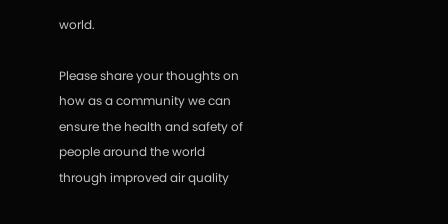world.

Please share your thoughts on how as a community we can ensure the health and safety of people around the world through improved air quality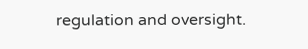regulation and oversight.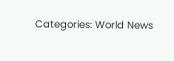Categories: World News